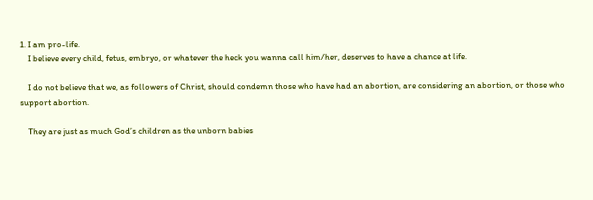1. I am pro-life.
    I believe every child, fetus, embryo, or whatever the heck you wanna call him/her, deserves to have a chance at life.

    I do not believe that we, as followers of Christ, should condemn those who have had an abortion, are considering an abortion, or those who support abortion.

    They are just as much God’s children as the unborn babies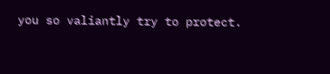you so valiantly try to protect.